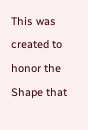This was created to honor the Shape that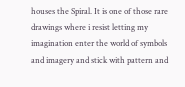houses the Spiral. It is one of those rare drawings where i resist letting my imagination enter the world of symbols and imagery and stick with pattern and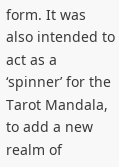form. It was also intended to act as a ‘spinner’ for the Tarot Mandala, to add a new realm of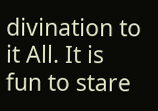divination to it All. It is fun to stare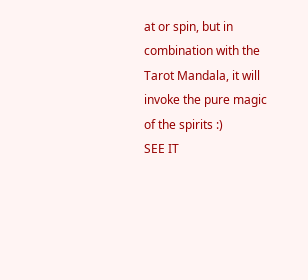at or spin, but in combination with the Tarot Mandala, it will invoke the pure magic of the spirits :)
SEE IT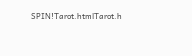SPIN!Tarot.htmlTarot.h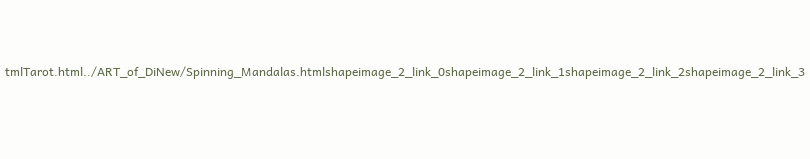tmlTarot.html../ART_of_DiNew/Spinning_Mandalas.htmlshapeimage_2_link_0shapeimage_2_link_1shapeimage_2_link_2shapeimage_2_link_3